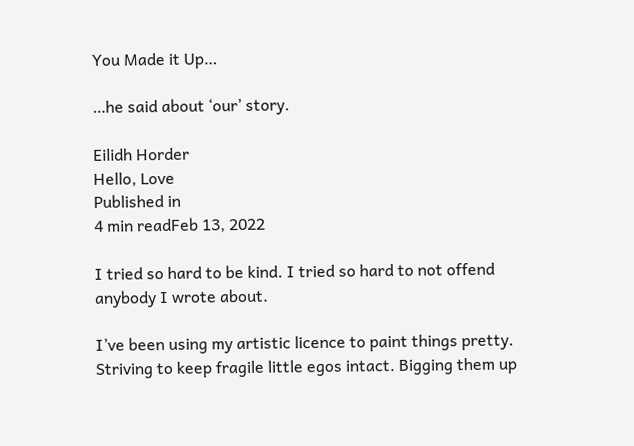You Made it Up…

…he said about ‘our’ story.

Eilidh Horder
Hello, Love
Published in
4 min readFeb 13, 2022

I tried so hard to be kind. I tried so hard to not offend anybody I wrote about.

I’ve been using my artistic licence to paint things pretty. Striving to keep fragile little egos intact. Bigging them up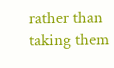rather than taking them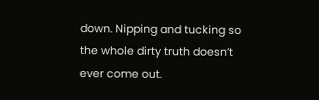down. Nipping and tucking so the whole dirty truth doesn’t ever come out.